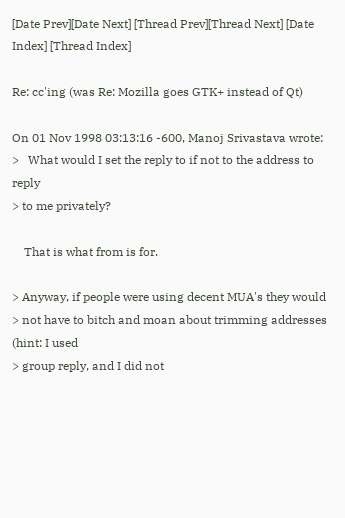[Date Prev][Date Next] [Thread Prev][Thread Next] [Date Index] [Thread Index]

Re: cc'ing (was Re: Mozilla goes GTK+ instead of Qt)

On 01 Nov 1998 03:13:16 -600, Manoj Srivastava wrote:
>   What would I set the reply to if not to the address to reply
> to me privately?

    That is what from is for.

> Anyway, if people were using decent MUA's they would
> not have to bitch and moan about trimming addresses (hint: I used
> group reply, and I did not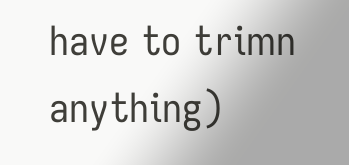have to trimn anything)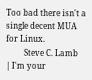Too bad there isn't a single decent MUA for Linux.
         Steve C. Lamb         | I'm your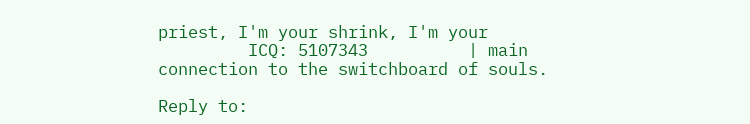priest, I'm your shrink, I'm your
         ICQ: 5107343          | main connection to the switchboard of souls.

Reply to: